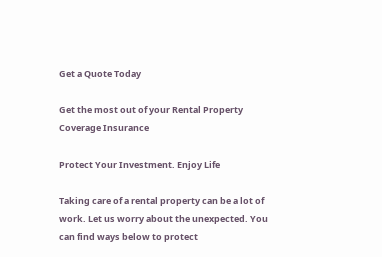Get a Quote Today

Get the most out of your Rental Property Coverage Insurance

Protect Your Investment. Enjoy Life

Taking care of a rental property can be a lot of work. Let us worry about the unexpected. You can find ways below to protect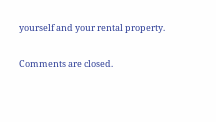yourself and your rental property.

Comments are closed.